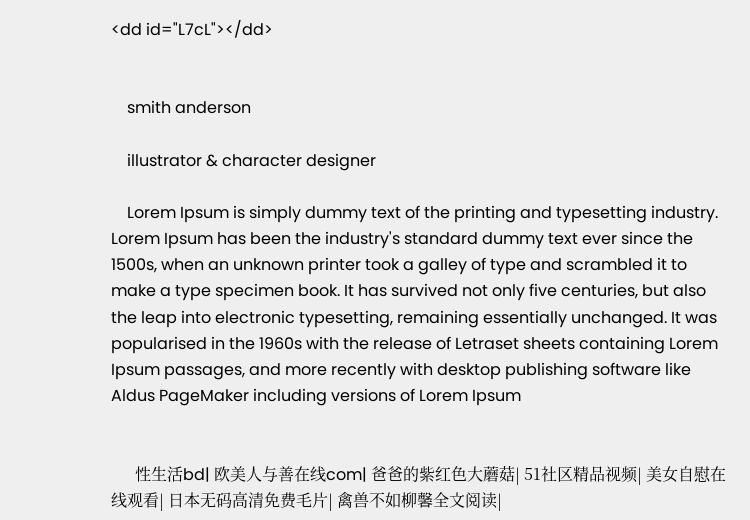<dd id="L7cL"></dd>


    smith anderson

    illustrator & character designer

    Lorem Ipsum is simply dummy text of the printing and typesetting industry. Lorem Ipsum has been the industry's standard dummy text ever since the 1500s, when an unknown printer took a galley of type and scrambled it to make a type specimen book. It has survived not only five centuries, but also the leap into electronic typesetting, remaining essentially unchanged. It was popularised in the 1960s with the release of Letraset sheets containing Lorem Ipsum passages, and more recently with desktop publishing software like Aldus PageMaker including versions of Lorem Ipsum


      性生活bd| 欧美人与善在线com| 爸爸的紫红色大蘑菇| 51社区精品视频| 美女自慰在线观看| 日本无码高清免费毛片| 禽兽不如柳馨全文阅读|